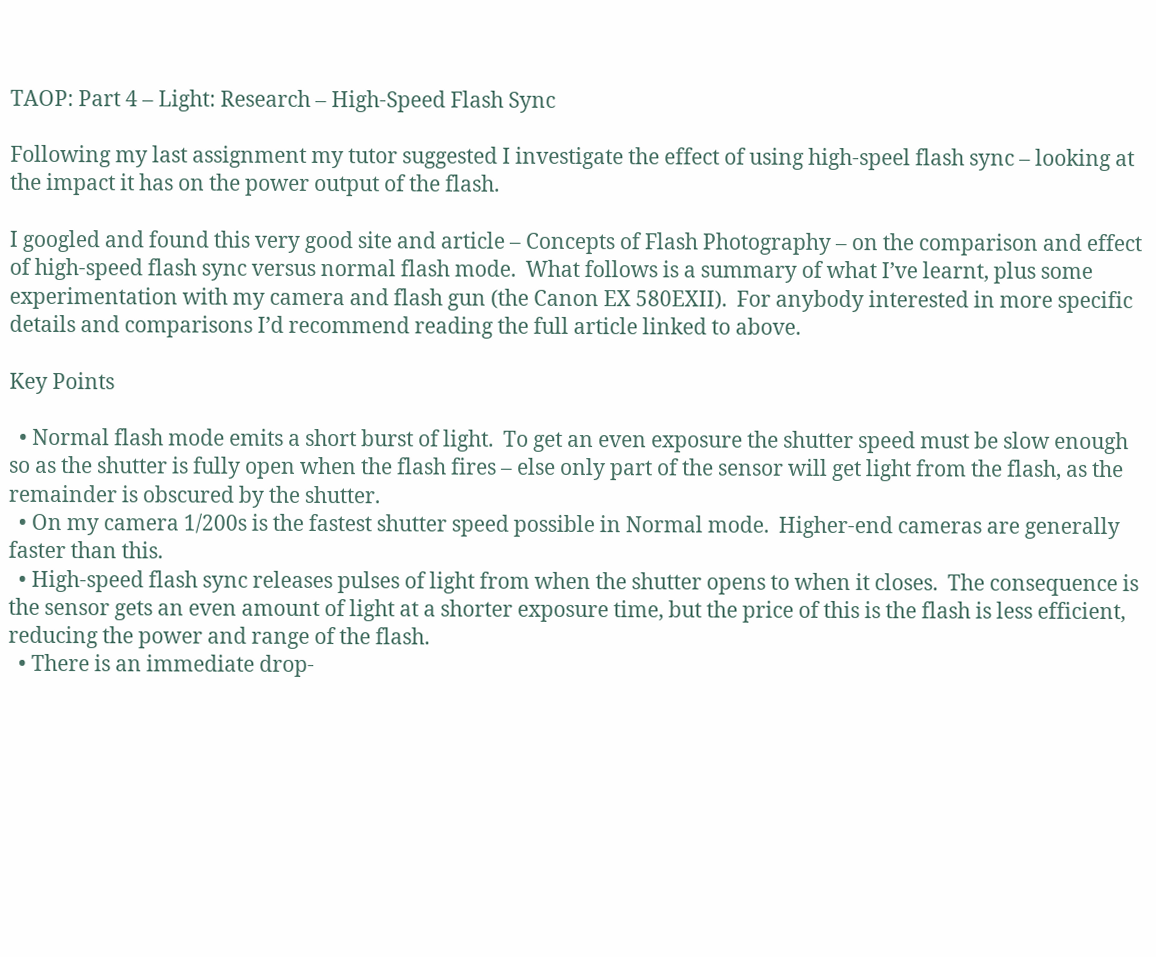TAOP: Part 4 – Light: Research – High-Speed Flash Sync

Following my last assignment my tutor suggested I investigate the effect of using high-speel flash sync – looking at the impact it has on the power output of the flash.

I googled and found this very good site and article – Concepts of Flash Photography – on the comparison and effect of high-speed flash sync versus normal flash mode.  What follows is a summary of what I’ve learnt, plus some experimentation with my camera and flash gun (the Canon EX 580EXII).  For anybody interested in more specific details and comparisons I’d recommend reading the full article linked to above.

Key Points

  • Normal flash mode emits a short burst of light.  To get an even exposure the shutter speed must be slow enough so as the shutter is fully open when the flash fires – else only part of the sensor will get light from the flash, as the remainder is obscured by the shutter.
  • On my camera 1/200s is the fastest shutter speed possible in Normal mode.  Higher-end cameras are generally faster than this.
  • High-speed flash sync releases pulses of light from when the shutter opens to when it closes.  The consequence is the sensor gets an even amount of light at a shorter exposure time, but the price of this is the flash is less efficient, reducing the power and range of the flash.
  • There is an immediate drop-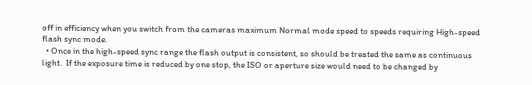off in efficiency when you switch from the cameras maximum Normal mode speed to speeds requiring High-speed flash sync mode.
  • Once in the high-speed sync range the flash output is consistent, so should be treated the same as continuous light.  If the exposure time is reduced by one stop, the ISO or aperture size would need to be changed by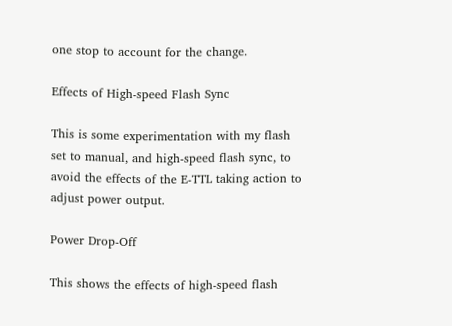one stop to account for the change.

Effects of High-speed Flash Sync

This is some experimentation with my flash set to manual, and high-speed flash sync, to avoid the effects of the E-TTL taking action to adjust power output.

Power Drop-Off

This shows the effects of high-speed flash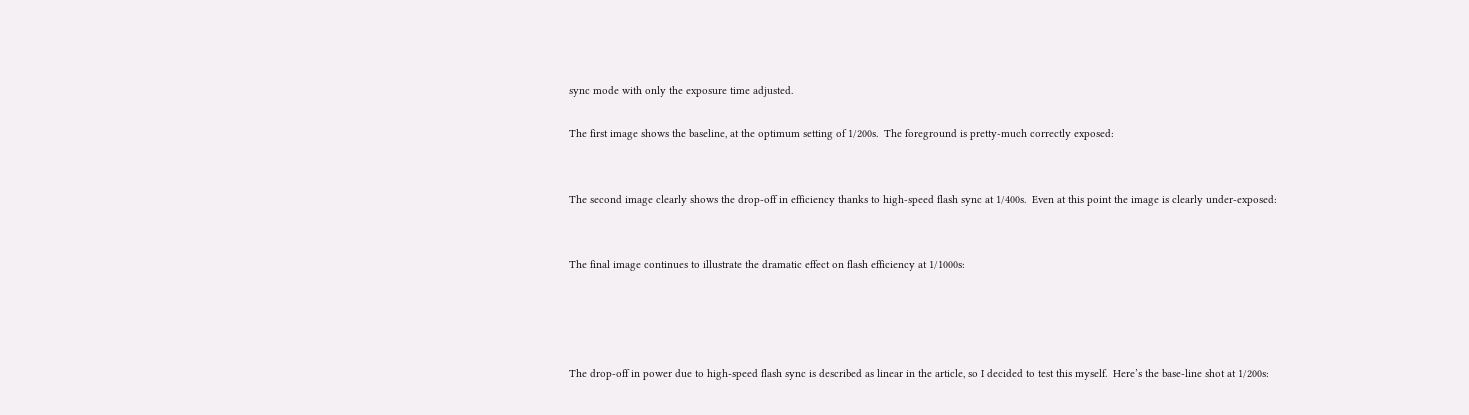sync mode with only the exposure time adjusted.

The first image shows the baseline, at the optimum setting of 1/200s.  The foreground is pretty-much correctly exposed:


The second image clearly shows the drop-off in efficiency thanks to high-speed flash sync at 1/400s.  Even at this point the image is clearly under-exposed:


The final image continues to illustrate the dramatic effect on flash efficiency at 1/1000s:




The drop-off in power due to high-speed flash sync is described as linear in the article, so I decided to test this myself.  Here’s the base-line shot at 1/200s: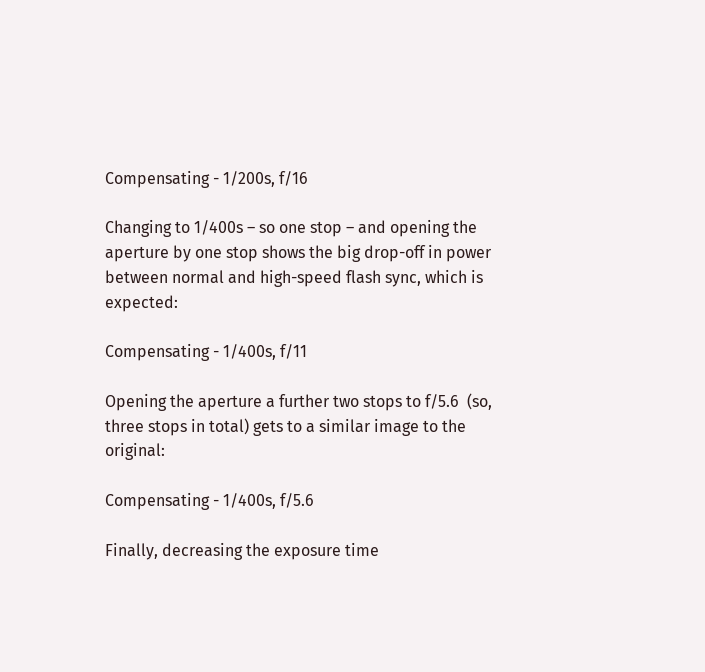Compensating - 1/200s, f/16

Changing to 1/400s – so one stop – and opening the aperture by one stop shows the big drop-off in power between normal and high-speed flash sync, which is expected:

Compensating - 1/400s, f/11

Opening the aperture a further two stops to f/5.6  (so, three stops in total) gets to a similar image to the original:

Compensating - 1/400s, f/5.6

Finally, decreasing the exposure time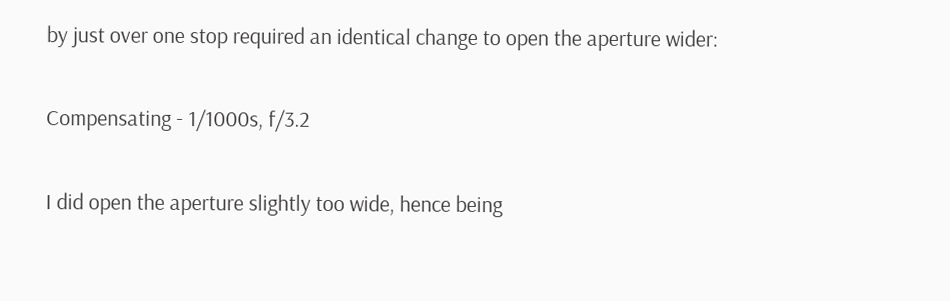by just over one stop required an identical change to open the aperture wider:

Compensating - 1/1000s, f/3.2

I did open the aperture slightly too wide, hence being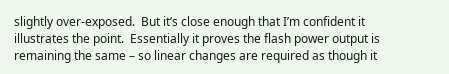slightly over-exposed.  But it’s close enough that I’m confident it illustrates the point.  Essentially it proves the flash power output is remaining the same – so linear changes are required as though it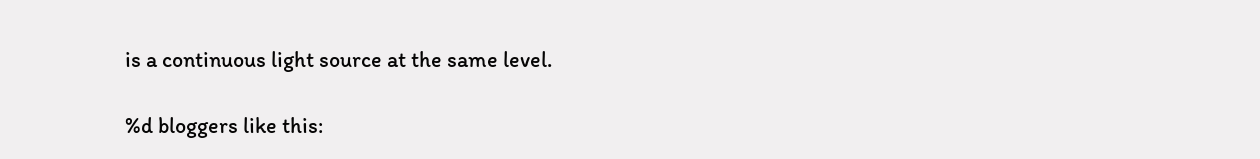is a continuous light source at the same level.

%d bloggers like this: